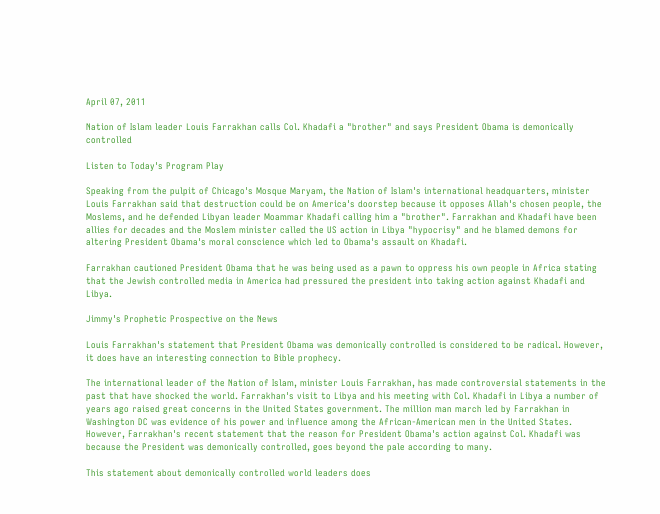April 07, 2011

Nation of Islam leader Louis Farrakhan calls Col. Khadafi a "brother" and says President Obama is demonically controlled

Listen to Today's Program Play

Speaking from the pulpit of Chicago's Mosque Maryam, the Nation of Islam's international headquarters, minister Louis Farrakhan said that destruction could be on America's doorstep because it opposes Allah's chosen people, the Moslems, and he defended Libyan leader Moammar Khadafi calling him a "brother". Farrakhan and Khadafi have been allies for decades and the Moslem minister called the US action in Libya "hypocrisy" and he blamed demons for altering President Obama's moral conscience which led to Obama's assault on Khadafi.

Farrakhan cautioned President Obama that he was being used as a pawn to oppress his own people in Africa stating that the Jewish controlled media in America had pressured the president into taking action against Khadafi and Libya.

Jimmy's Prophetic Prospective on the News

Louis Farrakhan's statement that President Obama was demonically controlled is considered to be radical. However, it does have an interesting connection to Bible prophecy.

The international leader of the Nation of Islam, minister Louis Farrakhan, has made controversial statements in the past that have shocked the world. Farrakhan's visit to Libya and his meeting with Col. Khadafi in Libya a number of years ago raised great concerns in the United States government. The million man march led by Farrakhan in Washington DC was evidence of his power and influence among the African-American men in the United States. However, Farrakhan's recent statement that the reason for President Obama's action against Col. Khadafi was because the President was demonically controlled, goes beyond the pale according to many.

This statement about demonically controlled world leaders does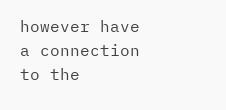however have a connection to the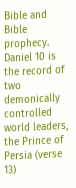Bible and Bible prophecy. Daniel 10 is the record of two demonically controlled world leaders, the Prince of Persia (verse 13)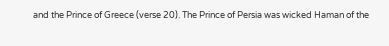and the Prince of Greece (verse 20). The Prince of Persia was wicked Haman of the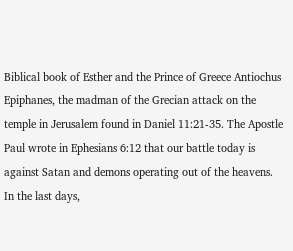Biblical book of Esther and the Prince of Greece Antiochus Epiphanes, the madman of the Grecian attack on the temple in Jerusalem found in Daniel 11:21-35. The Apostle Paul wrote in Ephesians 6:12 that our battle today is against Satan and demons operating out of the heavens. In the last days,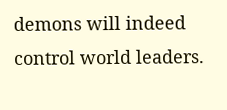demons will indeed control world leaders.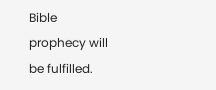Bible prophecy will be fulfilled.